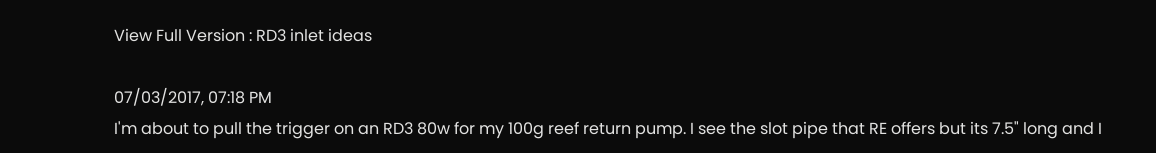View Full Version : RD3 inlet ideas

07/03/2017, 07:18 PM
I'm about to pull the trigger on an RD3 80w for my 100g reef return pump. I see the slot pipe that RE offers but its 7.5" long and I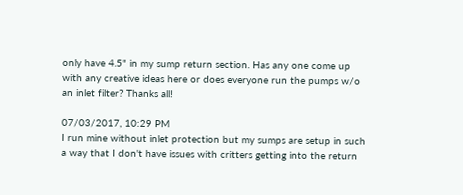only have 4.5" in my sump return section. Has any one come up with any creative ideas here or does everyone run the pumps w/o an inlet filter? Thanks all!

07/03/2017, 10:29 PM
I run mine without inlet protection but my sumps are setup in such a way that I don't have issues with critters getting into the return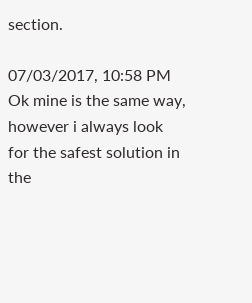section.

07/03/2017, 10:58 PM
Ok mine is the same way, however i always look for the safest solution in the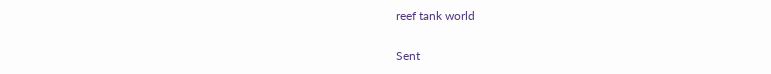reef tank world

Sent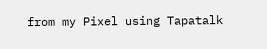from my Pixel using Tapatalk